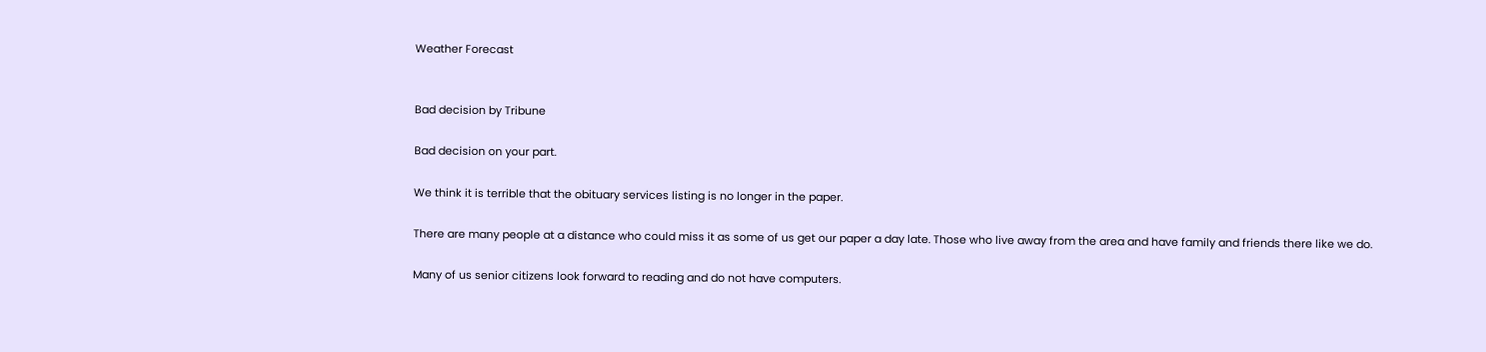Weather Forecast


Bad decision by Tribune

Bad decision on your part.

We think it is terrible that the obituary services listing is no longer in the paper.

There are many people at a distance who could miss it as some of us get our paper a day late. Those who live away from the area and have family and friends there like we do.

Many of us senior citizens look forward to reading and do not have computers.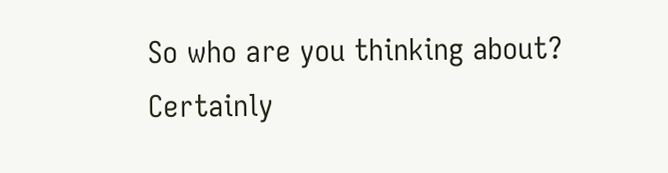So who are you thinking about? Certainly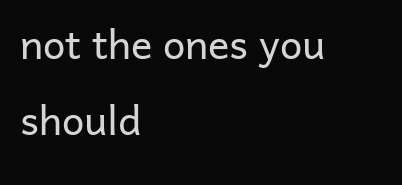not the ones you should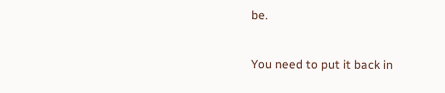be.

You need to put it back in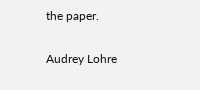the paper.

Audrey Lohre